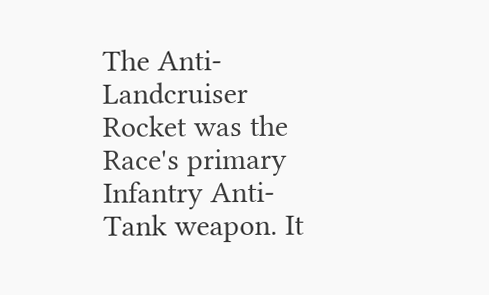The Anti-Landcruiser Rocket was the Race's primary Infantry Anti-Tank weapon. It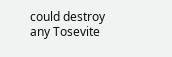could destroy any Tosevite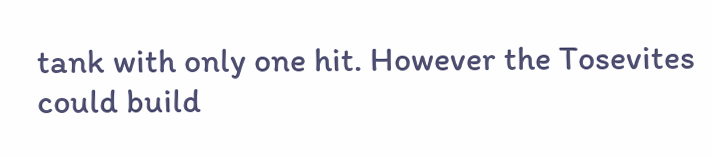tank with only one hit. However the Tosevites could build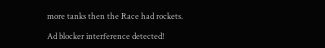more tanks then the Race had rockets.

Ad blocker interference detected!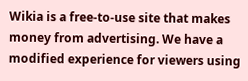Wikia is a free-to-use site that makes money from advertising. We have a modified experience for viewers using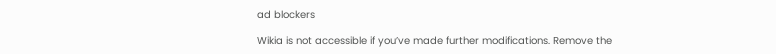ad blockers

Wikia is not accessible if you’ve made further modifications. Remove the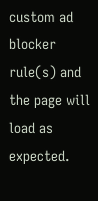custom ad blocker rule(s) and the page will load as expected.